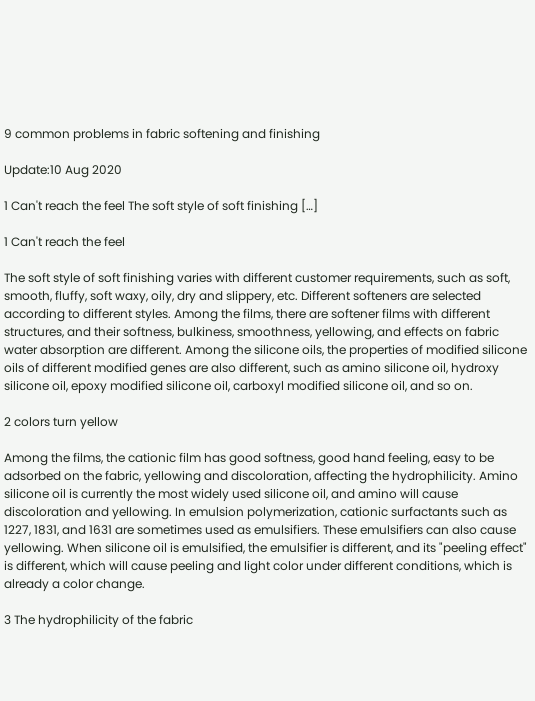9 common problems in fabric softening and finishing

Update:10 Aug 2020

1 Can't reach the feel The soft style of soft finishing […]

1 Can't reach the feel

The soft style of soft finishing varies with different customer requirements, such as soft, smooth, fluffy, soft waxy, oily, dry and slippery, etc. Different softeners are selected according to different styles. Among the films, there are softener films with different structures, and their softness, bulkiness, smoothness, yellowing, and effects on fabric water absorption are different. Among the silicone oils, the properties of modified silicone oils of different modified genes are also different, such as amino silicone oil, hydroxy silicone oil, epoxy modified silicone oil, carboxyl modified silicone oil, and so on.

2 colors turn yellow

Among the films, the cationic film has good softness, good hand feeling, easy to be adsorbed on the fabric, yellowing and discoloration, affecting the hydrophilicity. Amino silicone oil is currently the most widely used silicone oil, and amino will cause discoloration and yellowing. In emulsion polymerization, cationic surfactants such as 1227, 1831, and 1631 are sometimes used as emulsifiers. These emulsifiers can also cause yellowing. When silicone oil is emulsified, the emulsifier is different, and its "peeling effect" is different, which will cause peeling and light color under different conditions, which is already a color change.

3 The hydrophilicity of the fabric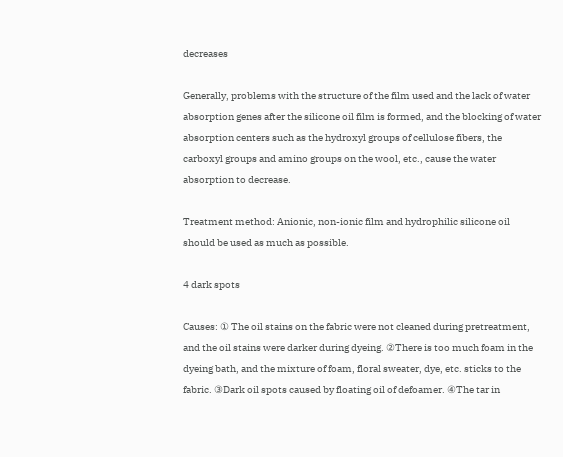decreases

Generally, problems with the structure of the film used and the lack of water absorption genes after the silicone oil film is formed, and the blocking of water absorption centers such as the hydroxyl groups of cellulose fibers, the carboxyl groups and amino groups on the wool, etc., cause the water absorption to decrease.

Treatment method: Anionic, non-ionic film and hydrophilic silicone oil should be used as much as possible.

4 dark spots

Causes: ① The oil stains on the fabric were not cleaned during pretreatment, and the oil stains were darker during dyeing. ②There is too much foam in the dyeing bath, and the mixture of foam, floral sweater, dye, etc. sticks to the fabric. ③Dark oil spots caused by floating oil of defoamer. ④The tar in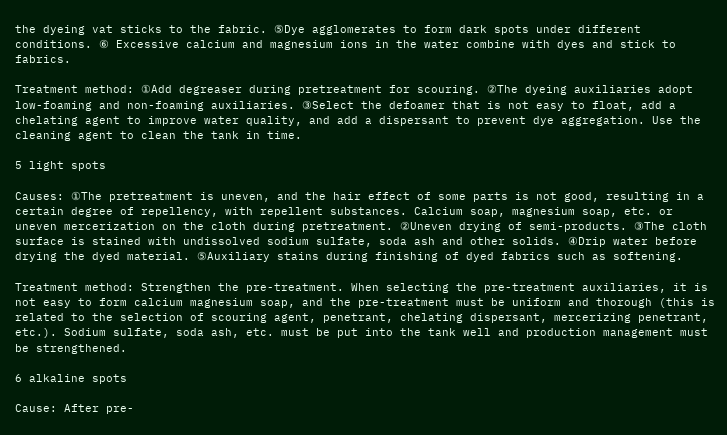the dyeing vat sticks to the fabric. ⑤Dye agglomerates to form dark spots under different conditions. ⑥ Excessive calcium and magnesium ions in the water combine with dyes and stick to fabrics.

Treatment method: ①Add degreaser during pretreatment for scouring. ②The dyeing auxiliaries adopt low-foaming and non-foaming auxiliaries. ③Select the defoamer that is not easy to float, add a chelating agent to improve water quality, and add a dispersant to prevent dye aggregation. Use the cleaning agent to clean the tank in time.

5 light spots

Causes: ①The pretreatment is uneven, and the hair effect of some parts is not good, resulting in a certain degree of repellency, with repellent substances. Calcium soap, magnesium soap, etc. or uneven mercerization on the cloth during pretreatment. ②Uneven drying of semi-products. ③The cloth surface is stained with undissolved sodium sulfate, soda ash and other solids. ④Drip water before drying the dyed material. ⑤Auxiliary stains during finishing of dyed fabrics such as softening.

Treatment method: Strengthen the pre-treatment. When selecting the pre-treatment auxiliaries, it is not easy to form calcium magnesium soap, and the pre-treatment must be uniform and thorough (this is related to the selection of scouring agent, penetrant, chelating dispersant, mercerizing penetrant, etc.). Sodium sulfate, soda ash, etc. must be put into the tank well and production management must be strengthened.

6 alkaline spots

Cause: After pre-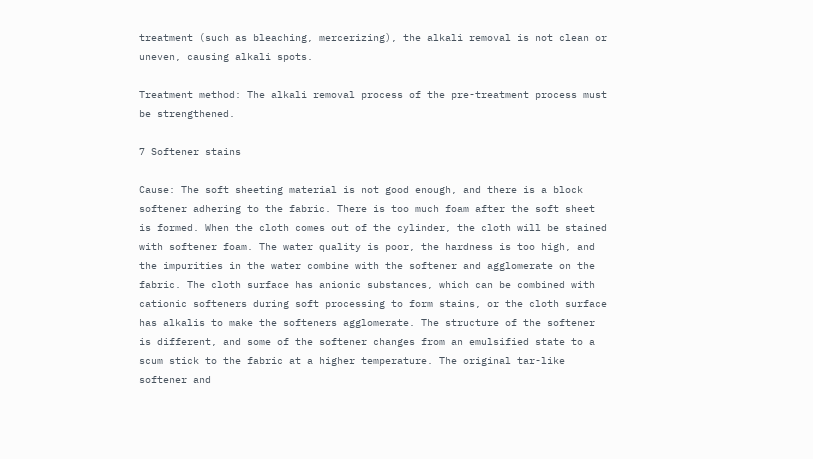treatment (such as bleaching, mercerizing), the alkali removal is not clean or uneven, causing alkali spots.

Treatment method: The alkali removal process of the pre-treatment process must be strengthened.

7 Softener stains

Cause: The soft sheeting material is not good enough, and there is a block softener adhering to the fabric. There is too much foam after the soft sheet is formed. When the cloth comes out of the cylinder, the cloth will be stained with softener foam. The water quality is poor, the hardness is too high, and the impurities in the water combine with the softener and agglomerate on the fabric. The cloth surface has anionic substances, which can be combined with cationic softeners during soft processing to form stains, or the cloth surface has alkalis to make the softeners agglomerate. The structure of the softener is different, and some of the softener changes from an emulsified state to a scum stick to the fabric at a higher temperature. The original tar-like softener and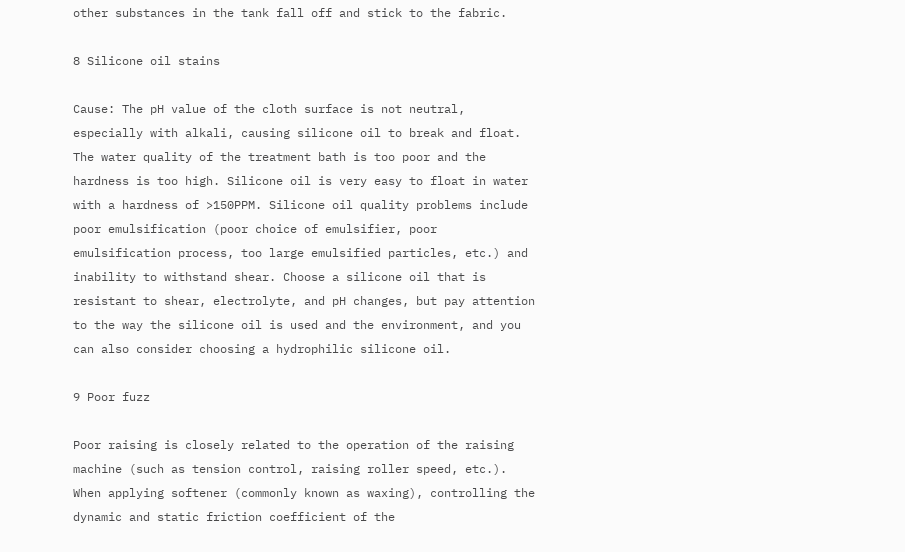other substances in the tank fall off and stick to the fabric.

8 Silicone oil stains

Cause: The pH value of the cloth surface is not neutral, especially with alkali, causing silicone oil to break and float. The water quality of the treatment bath is too poor and the hardness is too high. Silicone oil is very easy to float in water with a hardness of >150PPM. Silicone oil quality problems include poor emulsification (poor choice of emulsifier, poor emulsification process, too large emulsified particles, etc.) and inability to withstand shear. Choose a silicone oil that is resistant to shear, electrolyte, and pH changes, but pay attention to the way the silicone oil is used and the environment, and you can also consider choosing a hydrophilic silicone oil.

9 Poor fuzz

Poor raising is closely related to the operation of the raising machine (such as tension control, raising roller speed, etc.). When applying softener (commonly known as waxing), controlling the dynamic and static friction coefficient of the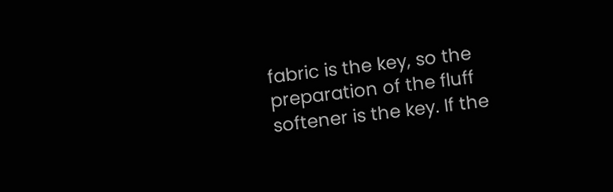fabric is the key, so the preparation of the fluff softener is the key. If the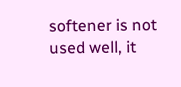softener is not used well, it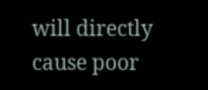will directly cause poor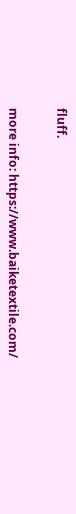fluff.


more info: https://www.baiketextile.com/